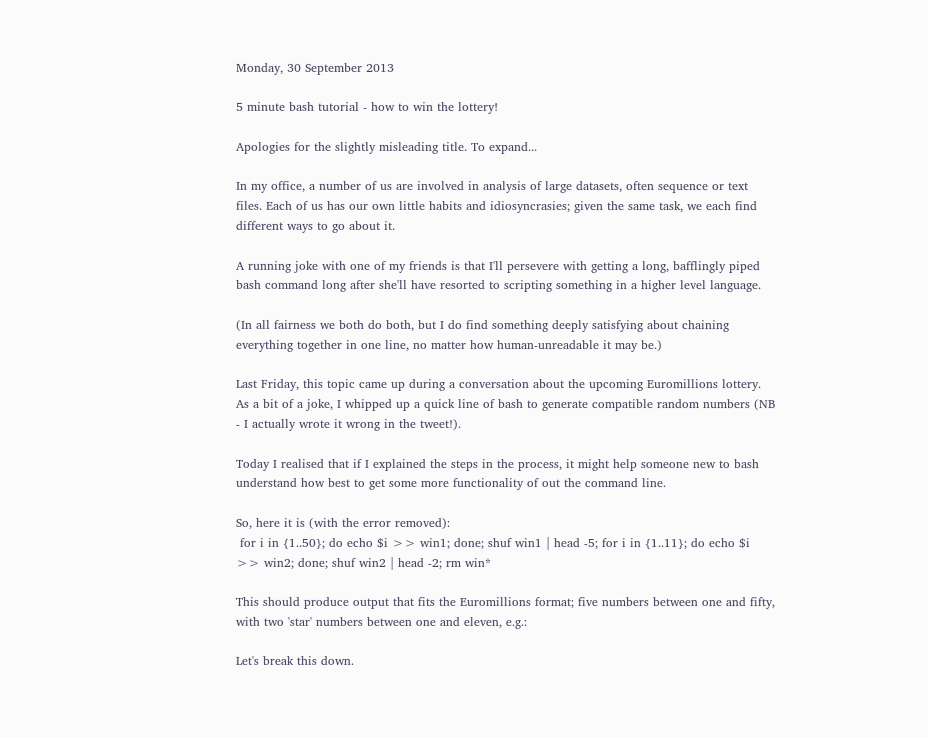Monday, 30 September 2013

5 minute bash tutorial - how to win the lottery!

Apologies for the slightly misleading title. To expand...

In my office, a number of us are involved in analysis of large datasets, often sequence or text files. Each of us has our own little habits and idiosyncrasies; given the same task, we each find different ways to go about it.

A running joke with one of my friends is that I'll persevere with getting a long, bafflingly piped bash command long after she'll have resorted to scripting something in a higher level language.

(In all fairness we both do both, but I do find something deeply satisfying about chaining everything together in one line, no matter how human-unreadable it may be.)

Last Friday, this topic came up during a conversation about the upcoming Euromillions lottery. As a bit of a joke, I whipped up a quick line of bash to generate compatible random numbers (NB - I actually wrote it wrong in the tweet!).

Today I realised that if I explained the steps in the process, it might help someone new to bash understand how best to get some more functionality of out the command line.

So, here it is (with the error removed):
 for i in {1..50}; do echo $i >> win1; done; shuf win1 | head -5; for i in {1..11}; do echo $i >> win2; done; shuf win2 | head -2; rm win*

This should produce output that fits the Euromillions format; five numbers between one and fifty, with two 'star' numbers between one and eleven, e.g.:

Let's break this down.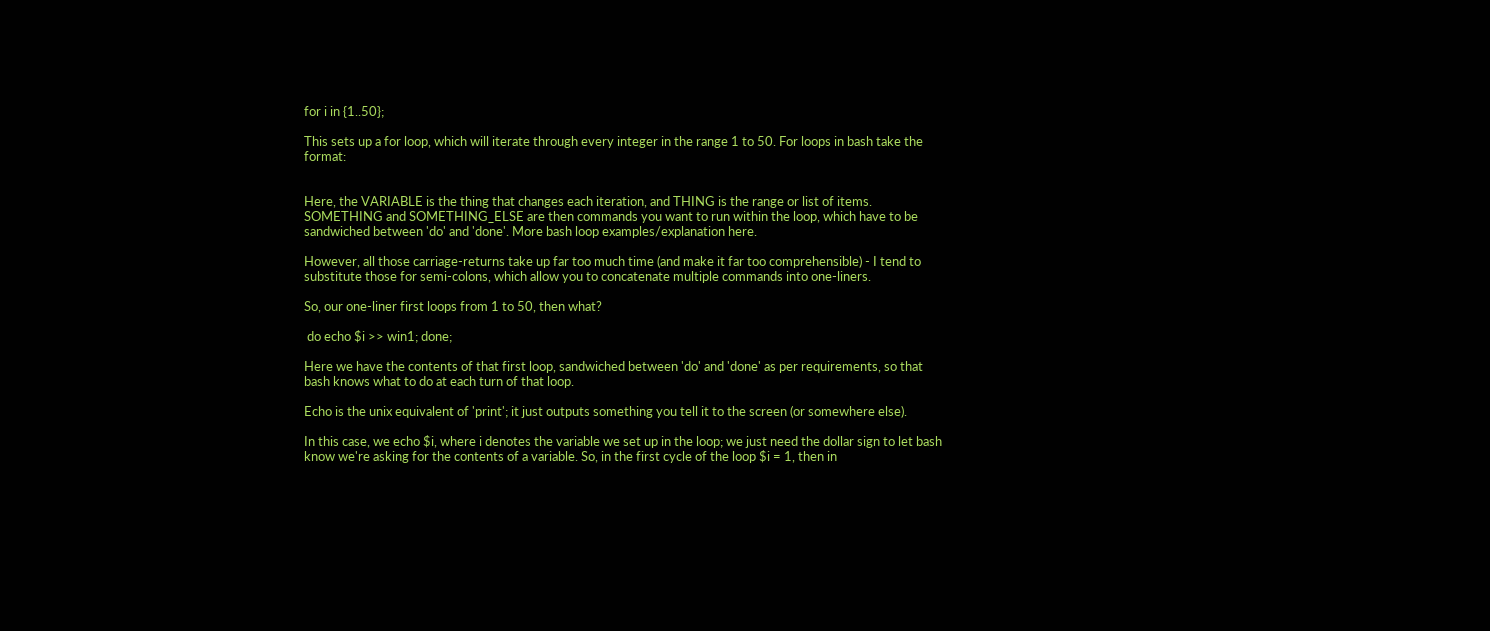for i in {1..50};

This sets up a for loop, which will iterate through every integer in the range 1 to 50. For loops in bash take the format:


Here, the VARIABLE is the thing that changes each iteration, and THING is the range or list of items. SOMETHING and SOMETHING_ELSE are then commands you want to run within the loop, which have to be sandwiched between 'do' and 'done'. More bash loop examples/explanation here.

However, all those carriage-returns take up far too much time (and make it far too comprehensible) - I tend to substitute those for semi-colons, which allow you to concatenate multiple commands into one-liners.

So, our one-liner first loops from 1 to 50, then what?

 do echo $i >> win1; done;

Here we have the contents of that first loop, sandwiched between 'do' and 'done' as per requirements, so that bash knows what to do at each turn of that loop.

Echo is the unix equivalent of 'print'; it just outputs something you tell it to the screen (or somewhere else).

In this case, we echo $i, where i denotes the variable we set up in the loop; we just need the dollar sign to let bash know we're asking for the contents of a variable. So, in the first cycle of the loop $i = 1, then in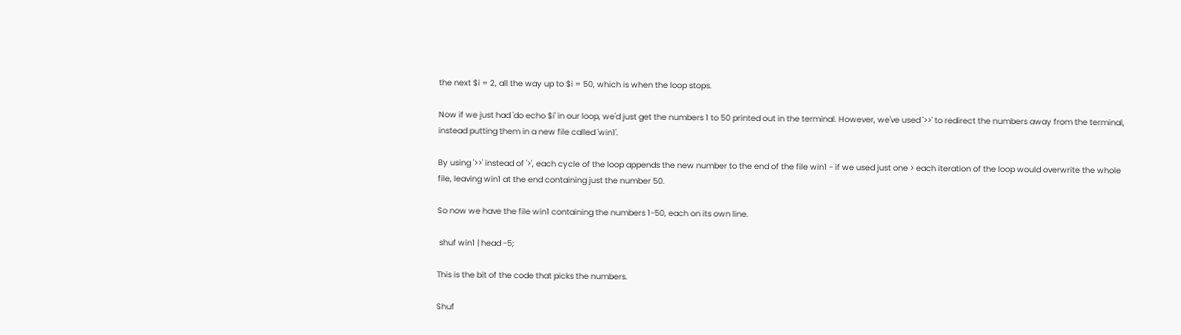the next $i = 2, all the way up to $i = 50, which is when the loop stops.

Now if we just had 'do echo $i' in our loop, we'd just get the numbers 1 to 50 printed out in the terminal. However, we've used '>>' to redirect the numbers away from the terminal, instead putting them in a new file called 'win1'.

By using '>>' instead of '>', each cycle of the loop appends the new number to the end of the file win1 - if we used just one > each iteration of the loop would overwrite the whole file, leaving win1 at the end containing just the number 50.

So now we have the file win1 containing the numbers 1-50, each on its own line.

 shuf win1 | head -5;

This is the bit of the code that picks the numbers.

Shuf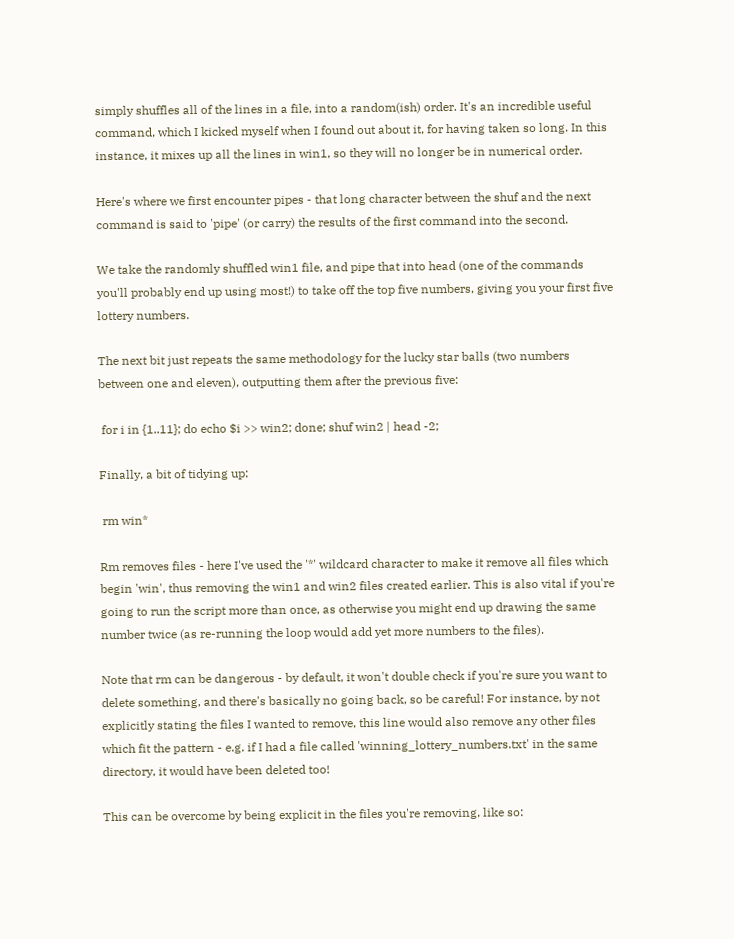simply shuffles all of the lines in a file, into a random(ish) order. It's an incredible useful command, which I kicked myself when I found out about it, for having taken so long. In this instance, it mixes up all the lines in win1, so they will no longer be in numerical order.

Here's where we first encounter pipes - that long character between the shuf and the next command is said to 'pipe' (or carry) the results of the first command into the second.

We take the randomly shuffled win1 file, and pipe that into head (one of the commands you'll probably end up using most!) to take off the top five numbers, giving you your first five lottery numbers.

The next bit just repeats the same methodology for the lucky star balls (two numbers between one and eleven), outputting them after the previous five:

 for i in {1..11}; do echo $i >> win2; done; shuf win2 | head -2;

Finally, a bit of tidying up:

 rm win*

Rm removes files - here I've used the '*' wildcard character to make it remove all files which begin 'win', thus removing the win1 and win2 files created earlier. This is also vital if you're going to run the script more than once, as otherwise you might end up drawing the same number twice (as re-running the loop would add yet more numbers to the files).

Note that rm can be dangerous - by default, it won't double check if you're sure you want to delete something, and there's basically no going back, so be careful! For instance, by not explicitly stating the files I wanted to remove, this line would also remove any other files which fit the pattern - e.g. if I had a file called 'winning_lottery_numbers.txt' in the same directory, it would have been deleted too!

This can be overcome by being explicit in the files you're removing, like so: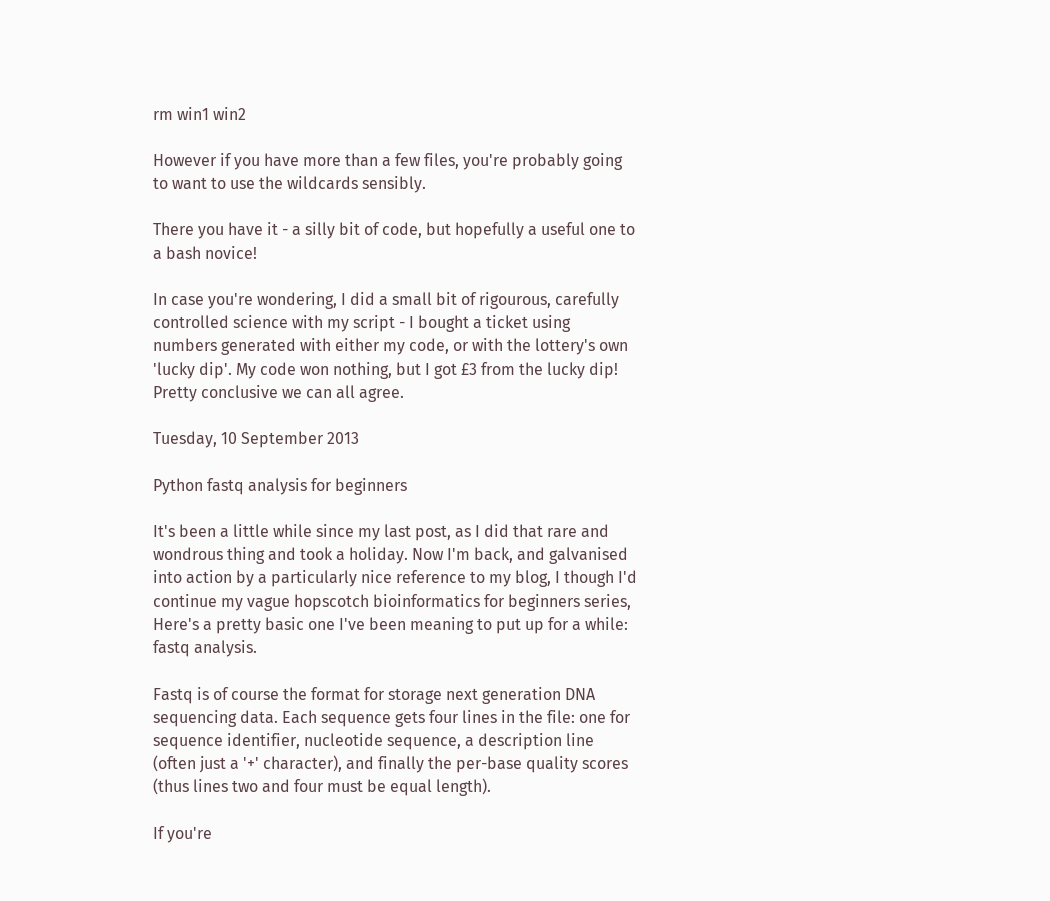rm win1 win2

However if you have more than a few files, you're probably going to want to use the wildcards sensibly.

There you have it - a silly bit of code, but hopefully a useful one to a bash novice!

In case you're wondering, I did a small bit of rigourous, carefully controlled science with my script - I bought a ticket using numbers generated with either my code, or with the lottery's own 'lucky dip'. My code won nothing, but I got £3 from the lucky dip! Pretty conclusive we can all agree.

Tuesday, 10 September 2013

Python fastq analysis for beginners

It's been a little while since my last post, as I did that rare and wondrous thing and took a holiday. Now I'm back, and galvanised into action by a particularly nice reference to my blog, I though I'd continue my vague hopscotch bioinformatics for beginners series, Here's a pretty basic one I've been meaning to put up for a while: fastq analysis.

Fastq is of course the format for storage next generation DNA sequencing data. Each sequence gets four lines in the file: one for sequence identifier, nucleotide sequence, a description line (often just a '+' character), and finally the per-base quality scores (thus lines two and four must be equal length).

If you're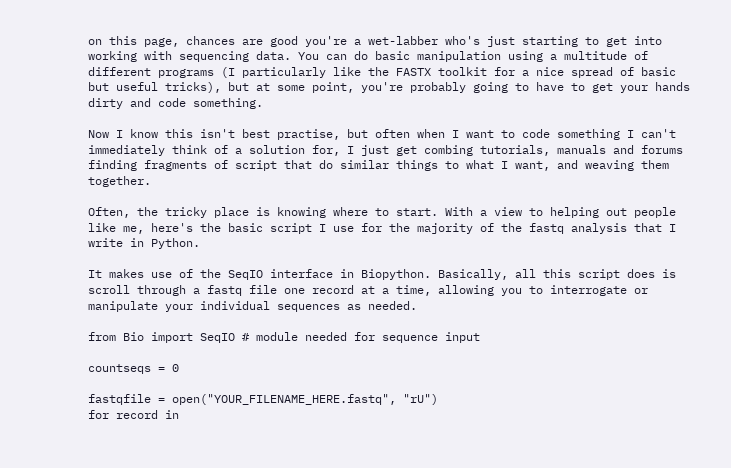on this page, chances are good you're a wet-labber who's just starting to get into working with sequencing data. You can do basic manipulation using a multitude of different programs (I particularly like the FASTX toolkit for a nice spread of basic but useful tricks), but at some point, you're probably going to have to get your hands dirty and code something.

Now I know this isn't best practise, but often when I want to code something I can't immediately think of a solution for, I just get combing tutorials, manuals and forums finding fragments of script that do similar things to what I want, and weaving them together.

Often, the tricky place is knowing where to start. With a view to helping out people like me, here's the basic script I use for the majority of the fastq analysis that I write in Python.

It makes use of the SeqIO interface in Biopython. Basically, all this script does is scroll through a fastq file one record at a time, allowing you to interrogate or manipulate your individual sequences as needed.

from Bio import SeqIO # module needed for sequence input

countseqs = 0

fastqfile = open("YOUR_FILENAME_HERE.fastq", "rU")
for record in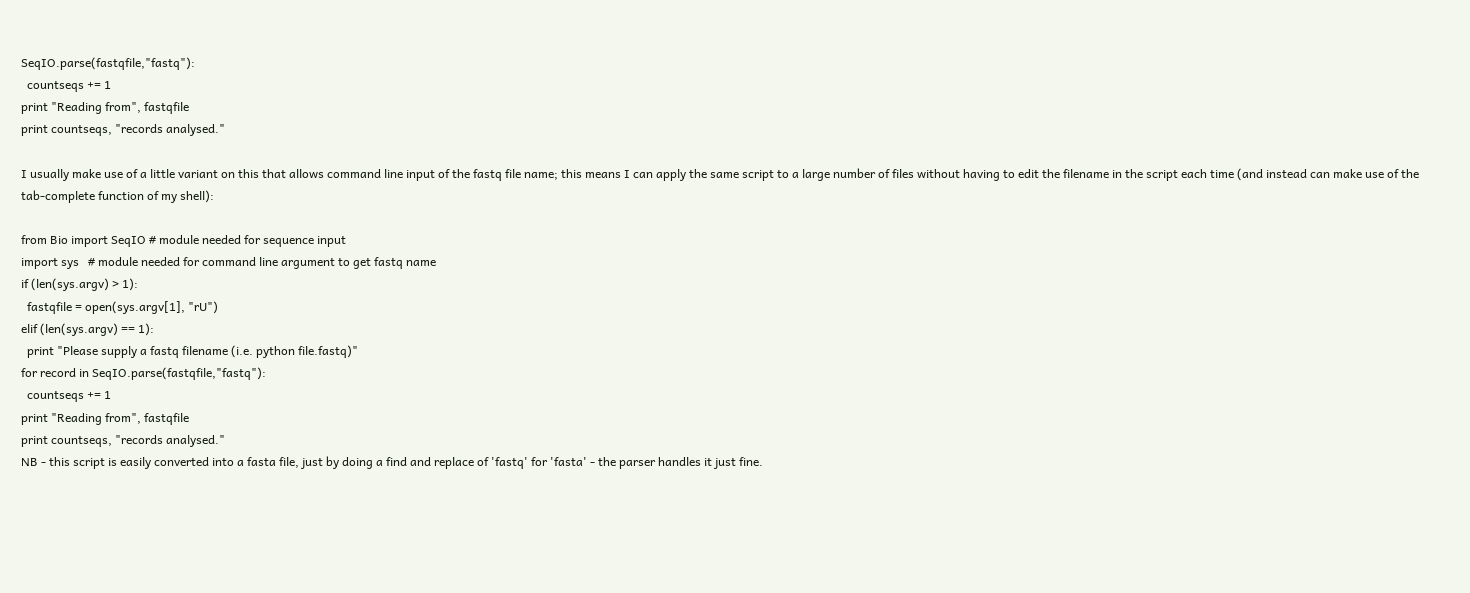SeqIO.parse(fastqfile,"fastq"):
  countseqs += 1
print "Reading from", fastqfile
print countseqs, "records analysed."

I usually make use of a little variant on this that allows command line input of the fastq file name; this means I can apply the same script to a large number of files without having to edit the filename in the script each time (and instead can make use of the tab-complete function of my shell):

from Bio import SeqIO # module needed for sequence input
import sys   # module needed for command line argument to get fastq name
if (len(sys.argv) > 1):
  fastqfile = open(sys.argv[1], "rU")
elif (len(sys.argv) == 1):
  print "Please supply a fastq filename (i.e. python file.fastq)"
for record in SeqIO.parse(fastqfile,"fastq"):
  countseqs += 1
print "Reading from", fastqfile
print countseqs, "records analysed."
NB - this script is easily converted into a fasta file, just by doing a find and replace of 'fastq' for 'fasta' - the parser handles it just fine.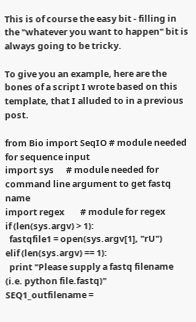This is of course the easy bit - filling in the "whatever you want to happen" bit is always going to be tricky.

To give you an example, here are the bones of a script I wrote based on this template, that I alluded to in a previous post.

from Bio import SeqIO # module needed for sequence input
import sys      # module needed for command line argument to get fastq name
import regex        # module for regex
if (len(sys.argv) > 1):
  fastqfile1 = open(sys.argv[1], "rU")
elif (len(sys.argv) == 1):
  print "Please supply a fastq filename (i.e. python file.fastq)"
SEQ1_outfilename =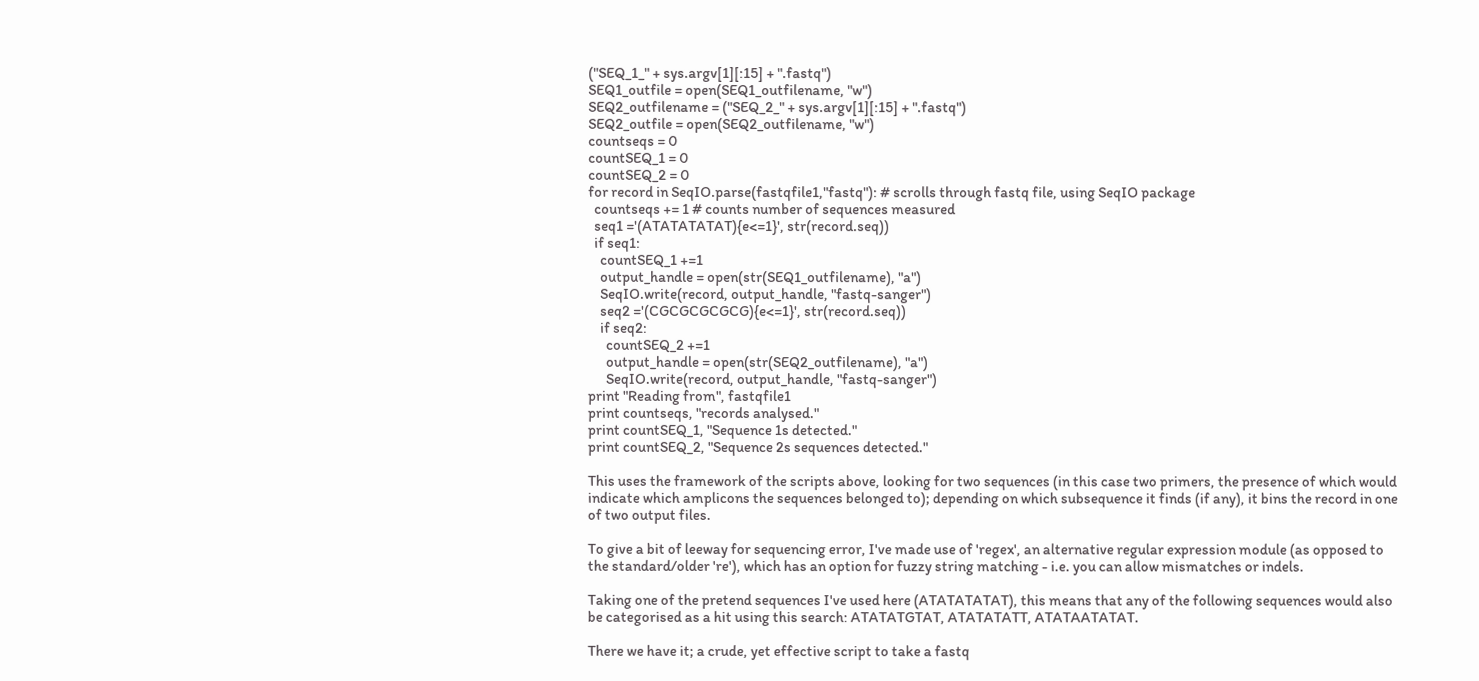("SEQ_1_" + sys.argv[1][:15] + ".fastq")
SEQ1_outfile = open(SEQ1_outfilename, "w")
SEQ2_outfilename = ("SEQ_2_" + sys.argv[1][:15] + ".fastq")
SEQ2_outfile = open(SEQ2_outfilename, "w")
countseqs = 0
countSEQ_1 = 0
countSEQ_2 = 0
for record in SeqIO.parse(fastqfile1,"fastq"): # scrolls through fastq file, using SeqIO package
  countseqs += 1 # counts number of sequences measured
  seq1 ='(ATATATATAT){e<=1}', str(record.seq))
  if seq1:
    countSEQ_1 +=1
    output_handle = open(str(SEQ1_outfilename), "a")
    SeqIO.write(record, output_handle, "fastq-sanger")
    seq2 ='(CGCGCGCGCG){e<=1}', str(record.seq))
    if seq2:
      countSEQ_2 +=1
      output_handle = open(str(SEQ2_outfilename), "a")
      SeqIO.write(record, output_handle, "fastq-sanger")
print "Reading from", fastqfile1
print countseqs, "records analysed."
print countSEQ_1, "Sequence 1s detected."
print countSEQ_2, "Sequence 2s sequences detected."

This uses the framework of the scripts above, looking for two sequences (in this case two primers, the presence of which would indicate which amplicons the sequences belonged to); depending on which subsequence it finds (if any), it bins the record in one of two output files.

To give a bit of leeway for sequencing error, I've made use of 'regex', an alternative regular expression module (as opposed to the standard/older 're'), which has an option for fuzzy string matching - i.e. you can allow mismatches or indels.

Taking one of the pretend sequences I've used here (ATATATATAT), this means that any of the following sequences would also be categorised as a hit using this search: ATATATGTAT, ATATATATT, ATATAATATAT.

There we have it; a crude, yet effective script to take a fastq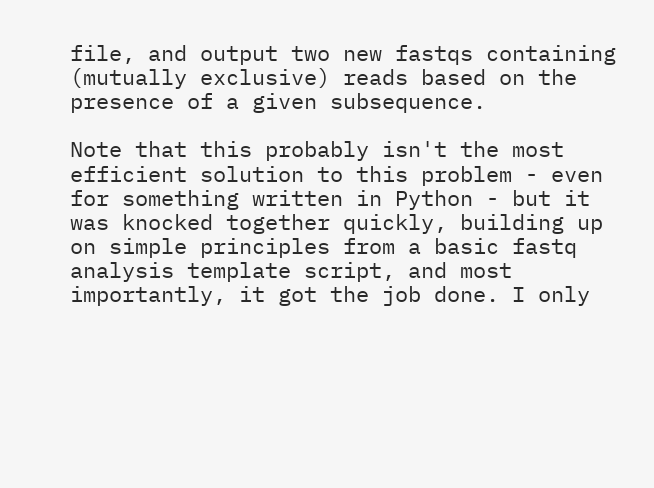file, and output two new fastqs containing (mutually exclusive) reads based on the presence of a given subsequence.

Note that this probably isn't the most efficient solution to this problem - even for something written in Python - but it was knocked together quickly, building up on simple principles from a basic fastq analysis template script, and most importantly, it got the job done. I only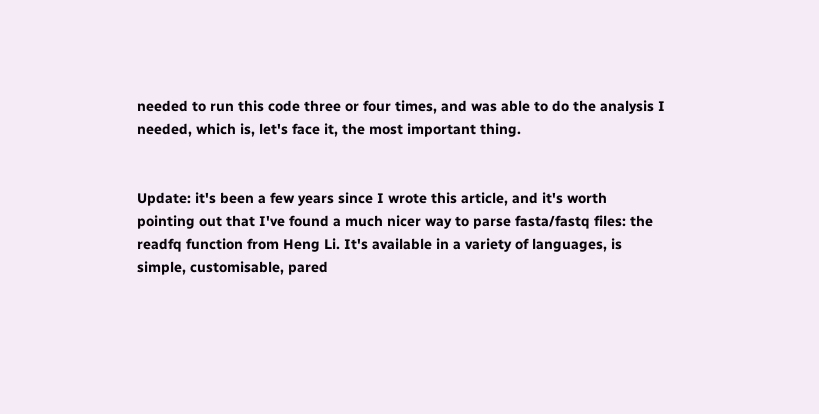needed to run this code three or four times, and was able to do the analysis I needed, which is, let's face it, the most important thing.


Update: it's been a few years since I wrote this article, and it's worth pointing out that I've found a much nicer way to parse fasta/fastq files: the readfq function from Heng Li. It's available in a variety of languages, is simple, customisable, pared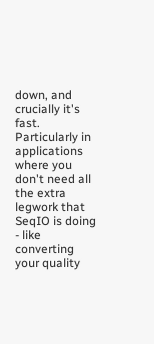down, and crucially it's fast. Particularly in applications where you don't need all the extra legwork that SeqIO is doing - like converting your quality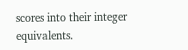scores into their integer equivalents.